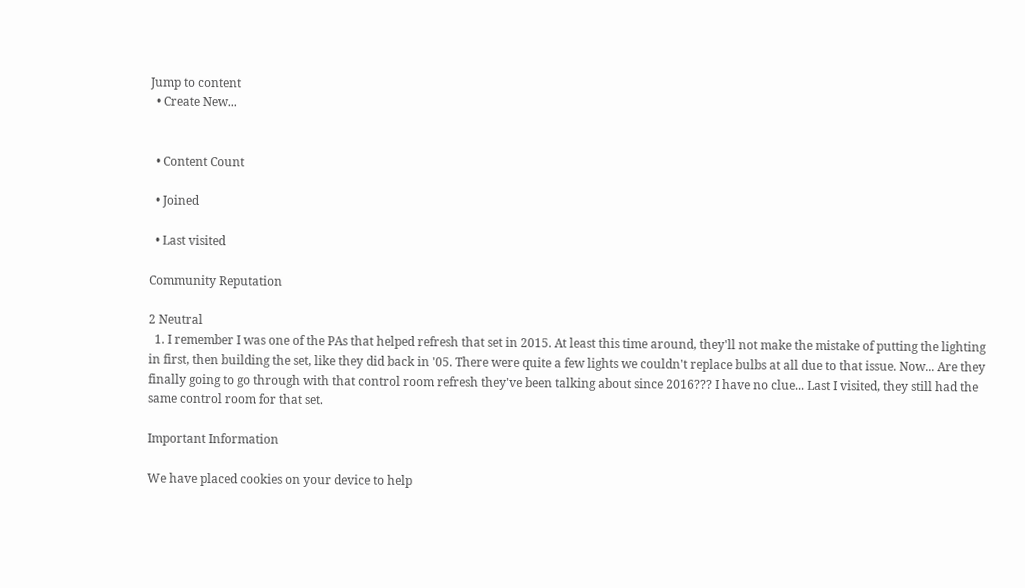Jump to content
  • Create New...


  • Content Count

  • Joined

  • Last visited

Community Reputation

2 Neutral
  1. I remember I was one of the PAs that helped refresh that set in 2015. At least this time around, they'll not make the mistake of putting the lighting in first, then building the set, like they did back in '05. There were quite a few lights we couldn't replace bulbs at all due to that issue. Now... Are they finally going to go through with that control room refresh they've been talking about since 2016??? I have no clue... Last I visited, they still had the same control room for that set.

Important Information

We have placed cookies on your device to help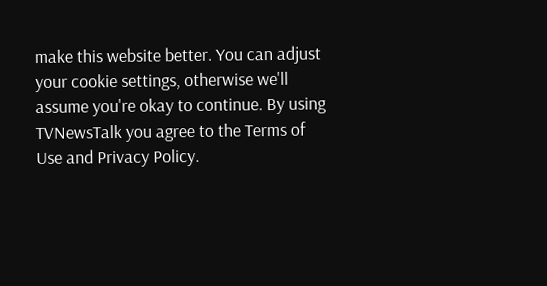make this website better. You can adjust your cookie settings, otherwise we'll assume you're okay to continue. By using TVNewsTalk you agree to the Terms of Use and Privacy Policy.